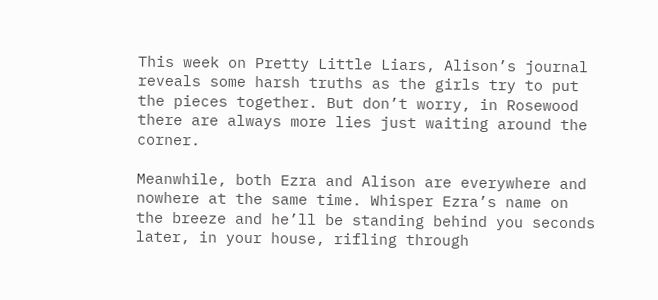This week on Pretty Little Liars, Alison’s journal reveals some harsh truths as the girls try to put the pieces together. But don’t worry, in Rosewood there are always more lies just waiting around the corner.

Meanwhile, both Ezra and Alison are everywhere and nowhere at the same time. Whisper Ezra’s name on the breeze and he’ll be standing behind you seconds later, in your house, rifling through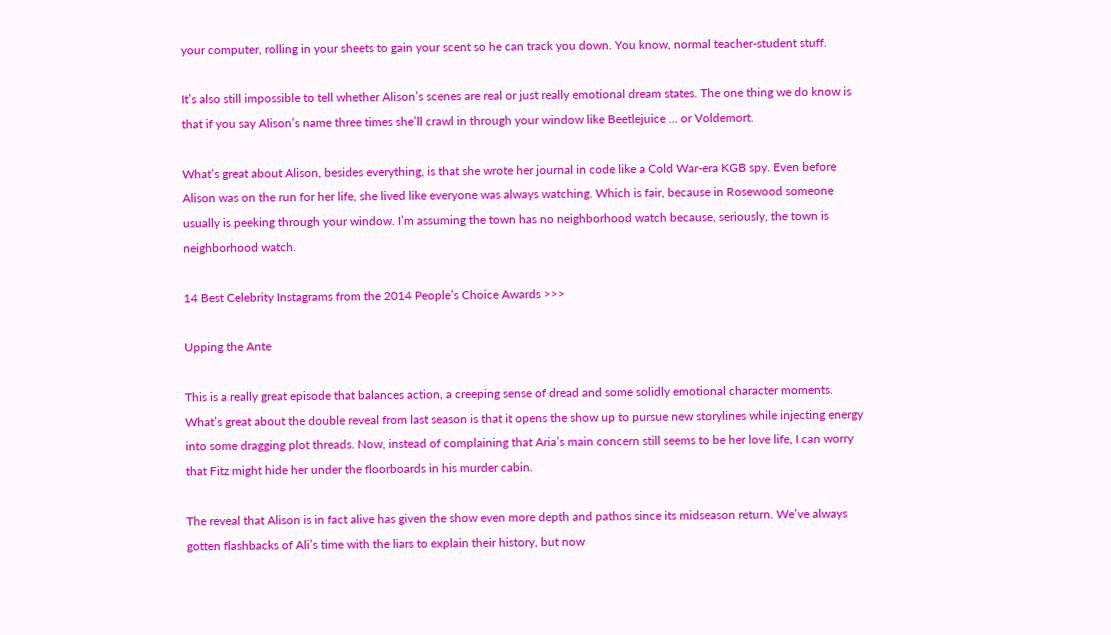your computer, rolling in your sheets to gain your scent so he can track you down. You know, normal teacher-student stuff.

It’s also still impossible to tell whether Alison’s scenes are real or just really emotional dream states. The one thing we do know is that if you say Alison’s name three times she’ll crawl in through your window like Beetlejuice … or Voldemort.

What’s great about Alison, besides everything, is that she wrote her journal in code like a Cold War-era KGB spy. Even before Alison was on the run for her life, she lived like everyone was always watching. Which is fair, because in Rosewood someone usually is peeking through your window. I’m assuming the town has no neighborhood watch because, seriously, the town is neighborhood watch.

14 Best Celebrity Instagrams from the 2014 People’s Choice Awards >>>

Upping the Ante

This is a really great episode that balances action, a creeping sense of dread and some solidly emotional character moments. What’s great about the double reveal from last season is that it opens the show up to pursue new storylines while injecting energy into some dragging plot threads. Now, instead of complaining that Aria’s main concern still seems to be her love life, I can worry that Fitz might hide her under the floorboards in his murder cabin.

The reveal that Alison is in fact alive has given the show even more depth and pathos since its midseason return. We’ve always gotten flashbacks of Ali’s time with the liars to explain their history, but now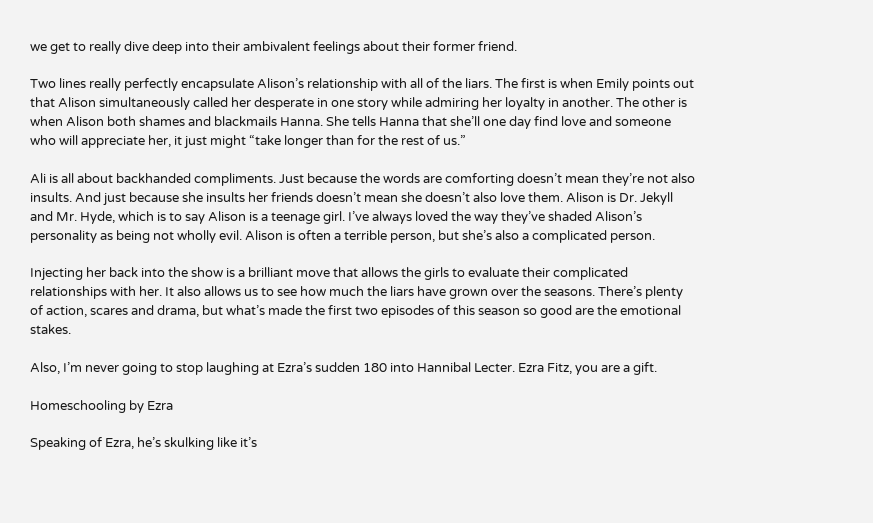we get to really dive deep into their ambivalent feelings about their former friend.

Two lines really perfectly encapsulate Alison’s relationship with all of the liars. The first is when Emily points out that Alison simultaneously called her desperate in one story while admiring her loyalty in another. The other is when Alison both shames and blackmails Hanna. She tells Hanna that she’ll one day find love and someone who will appreciate her, it just might “take longer than for the rest of us.”

Ali is all about backhanded compliments. Just because the words are comforting doesn’t mean they’re not also insults. And just because she insults her friends doesn’t mean she doesn’t also love them. Alison is Dr. Jekyll and Mr. Hyde, which is to say Alison is a teenage girl. I’ve always loved the way they’ve shaded Alison’s personality as being not wholly evil. Alison is often a terrible person, but she’s also a complicated person.

Injecting her back into the show is a brilliant move that allows the girls to evaluate their complicated relationships with her. It also allows us to see how much the liars have grown over the seasons. There’s plenty of action, scares and drama, but what’s made the first two episodes of this season so good are the emotional stakes.

Also, I’m never going to stop laughing at Ezra’s sudden 180 into Hannibal Lecter. Ezra Fitz, you are a gift.

Homeschooling by Ezra

Speaking of Ezra, he’s skulking like it’s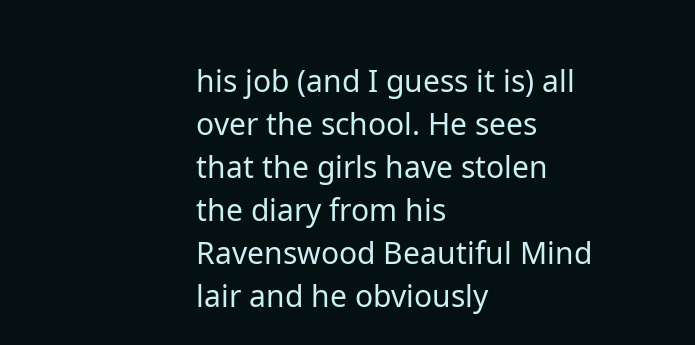his job (and I guess it is) all over the school. He sees that the girls have stolen the diary from his Ravenswood Beautiful Mind lair and he obviously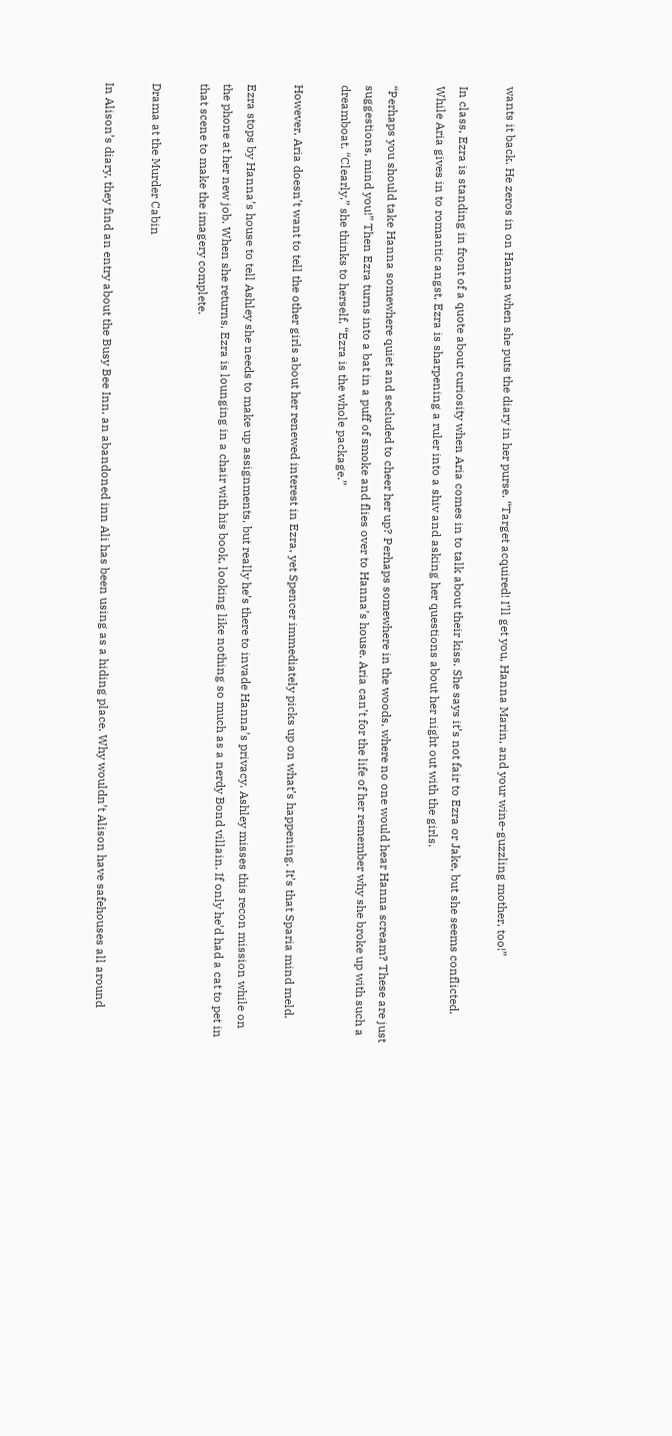wants it back. He zeros in on Hanna when she puts the diary in her purse. “Target acquired! I’ll get you, Hanna Marin, and your wine-guzzling mother, too!”

In class, Ezra is standing in front of a quote about curiosity when Aria comes in to talk about their kiss. She says it’s not fair to Ezra or Jake, but she seems conflicted. While Aria gives in to romantic angst, Ezra is sharpening a ruler into a shiv and asking her questions about her night out with the girls.

“Perhaps you should take Hanna somewhere quiet and secluded to cheer her up? Perhaps somewhere in the woods, where no one would hear Hanna scream? These are just suggestions, mind you!” Then Ezra turns into a bat in a puff of smoke and flies over to Hanna’s house. Aria can’t for the life of her remember why she broke up with such a dreamboat. “Clearly,” she thinks to herself, “Ezra is the whole package.”

However, Aria doesn’t want to tell the other girls about her renewed interest in Ezra, yet Spencer immediately picks up on what’s happening. It’s that Sparia mind meld.

Ezra stops by Hanna’s house to tell Ashley she needs to make up assignments, but really he’s there to invade Hanna’s privacy. Ashley misses this recon mission while on the phone at her new job. When she returns, Ezra is lounging in a chair with his book, looking like nothing so much as a nerdy Bond villain. If only he’d had a cat to pet in that scene to make the imagery complete.

Drama at the Murder Cabin

In Alison’s diary, they find an entry about the Busy Bee Inn, an abandoned inn Ali has been using as a hiding place. Why wouldn’t Alison have safehouses all around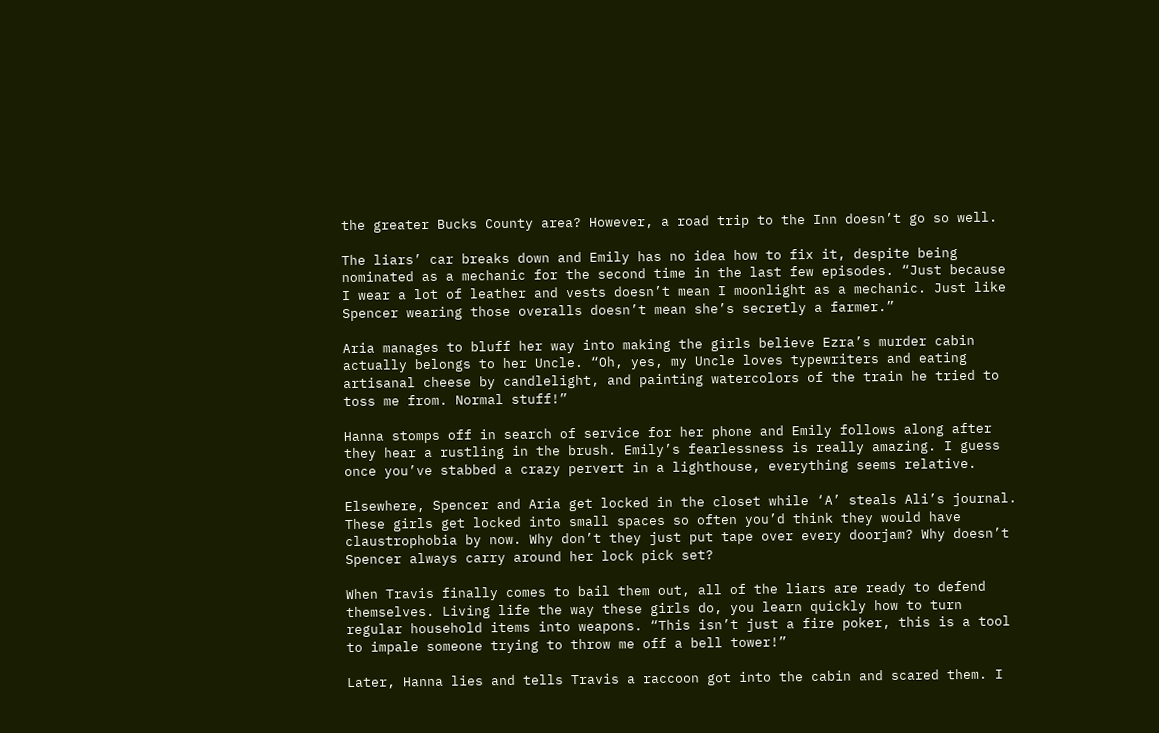the greater Bucks County area? However, a road trip to the Inn doesn’t go so well.

The liars’ car breaks down and Emily has no idea how to fix it, despite being nominated as a mechanic for the second time in the last few episodes. “Just because I wear a lot of leather and vests doesn’t mean I moonlight as a mechanic. Just like Spencer wearing those overalls doesn’t mean she’s secretly a farmer.”

Aria manages to bluff her way into making the girls believe Ezra’s murder cabin actually belongs to her Uncle. “Oh, yes, my Uncle loves typewriters and eating artisanal cheese by candlelight, and painting watercolors of the train he tried to toss me from. Normal stuff!”

Hanna stomps off in search of service for her phone and Emily follows along after they hear a rustling in the brush. Emily’s fearlessness is really amazing. I guess once you’ve stabbed a crazy pervert in a lighthouse, everything seems relative.

Elsewhere, Spencer and Aria get locked in the closet while ‘A’ steals Ali’s journal. These girls get locked into small spaces so often you’d think they would have claustrophobia by now. Why don’t they just put tape over every doorjam? Why doesn’t Spencer always carry around her lock pick set?

When Travis finally comes to bail them out, all of the liars are ready to defend themselves. Living life the way these girls do, you learn quickly how to turn regular household items into weapons. “This isn’t just a fire poker, this is a tool to impale someone trying to throw me off a bell tower!”

Later, Hanna lies and tells Travis a raccoon got into the cabin and scared them. I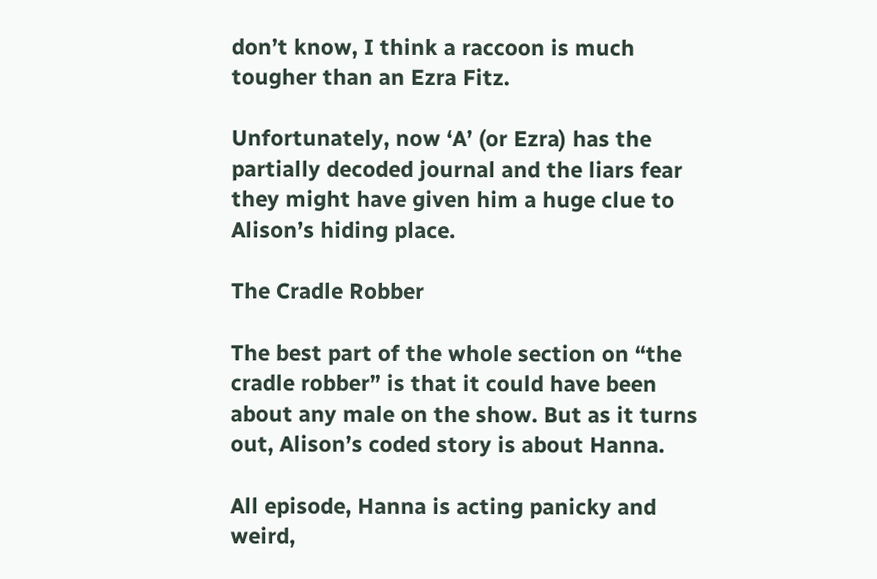don’t know, I think a raccoon is much tougher than an Ezra Fitz.

Unfortunately, now ‘A’ (or Ezra) has the partially decoded journal and the liars fear they might have given him a huge clue to Alison’s hiding place.

The Cradle Robber

The best part of the whole section on “the cradle robber” is that it could have been about any male on the show. But as it turns out, Alison’s coded story is about Hanna.

All episode, Hanna is acting panicky and weird,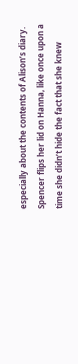especially about the contents of Alison’s diary. Spencer flips her lid on Hanna, like once upon a time she didn’t hide the fact that she knew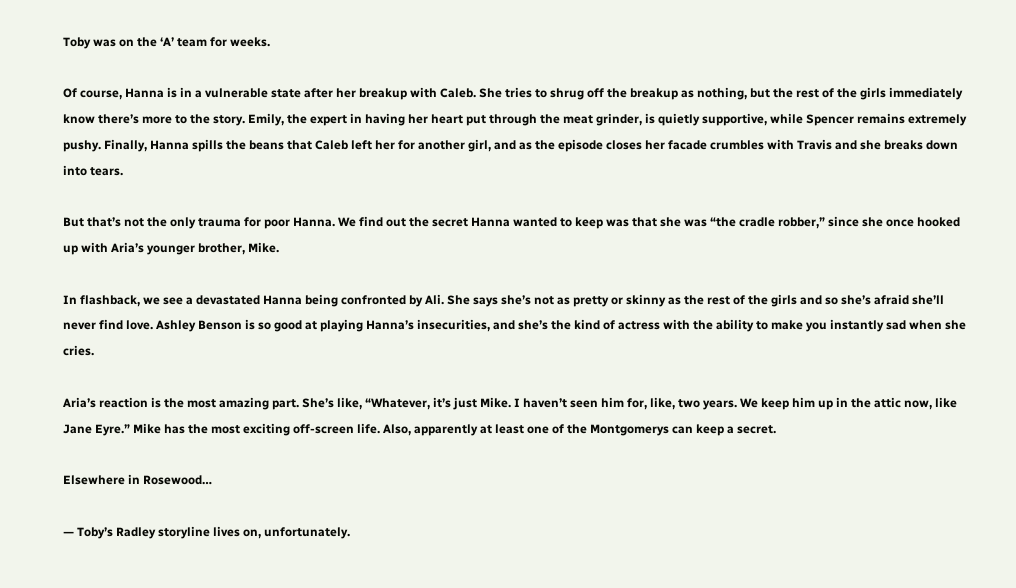Toby was on the ‘A’ team for weeks.

Of course, Hanna is in a vulnerable state after her breakup with Caleb. She tries to shrug off the breakup as nothing, but the rest of the girls immediately know there’s more to the story. Emily, the expert in having her heart put through the meat grinder, is quietly supportive, while Spencer remains extremely pushy. Finally, Hanna spills the beans that Caleb left her for another girl, and as the episode closes her facade crumbles with Travis and she breaks down into tears.

But that’s not the only trauma for poor Hanna. We find out the secret Hanna wanted to keep was that she was “the cradle robber,” since she once hooked up with Aria’s younger brother, Mike.

In flashback, we see a devastated Hanna being confronted by Ali. She says she’s not as pretty or skinny as the rest of the girls and so she’s afraid she’ll never find love. Ashley Benson is so good at playing Hanna’s insecurities, and she’s the kind of actress with the ability to make you instantly sad when she cries.

Aria’s reaction is the most amazing part. She’s like, “Whatever, it’s just Mike. I haven’t seen him for, like, two years. We keep him up in the attic now, like Jane Eyre.” Mike has the most exciting off-screen life. Also, apparently at least one of the Montgomerys can keep a secret.

Elsewhere in Rosewood…

— Toby’s Radley storyline lives on, unfortunately.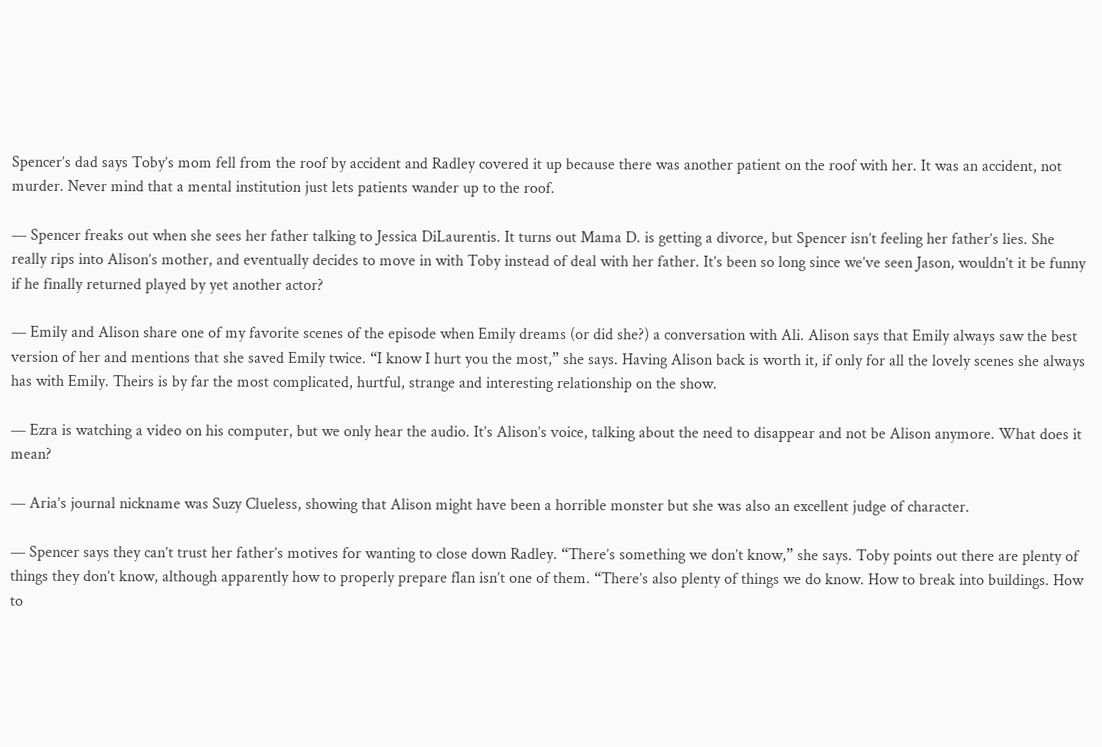Spencer’s dad says Toby’s mom fell from the roof by accident and Radley covered it up because there was another patient on the roof with her. It was an accident, not murder. Never mind that a mental institution just lets patients wander up to the roof.

— Spencer freaks out when she sees her father talking to Jessica DiLaurentis. It turns out Mama D. is getting a divorce, but Spencer isn’t feeling her father’s lies. She really rips into Alison’s mother, and eventually decides to move in with Toby instead of deal with her father. It’s been so long since we’ve seen Jason, wouldn’t it be funny if he finally returned played by yet another actor?

— Emily and Alison share one of my favorite scenes of the episode when Emily dreams (or did she?) a conversation with Ali. Alison says that Emily always saw the best version of her and mentions that she saved Emily twice. “I know I hurt you the most,” she says. Having Alison back is worth it, if only for all the lovely scenes she always has with Emily. Theirs is by far the most complicated, hurtful, strange and interesting relationship on the show.

— Ezra is watching a video on his computer, but we only hear the audio. It’s Alison’s voice, talking about the need to disappear and not be Alison anymore. What does it mean?

— Aria’s journal nickname was Suzy Clueless, showing that Alison might have been a horrible monster but she was also an excellent judge of character.

— Spencer says they can’t trust her father’s motives for wanting to close down Radley. “There’s something we don’t know,” she says. Toby points out there are plenty of things they don’t know, although apparently how to properly prepare flan isn’t one of them. “There’s also plenty of things we do know. How to break into buildings. How to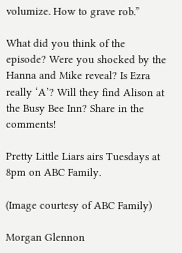volumize. How to grave rob.”

What did you think of the episode? Were you shocked by the Hanna and Mike reveal? Is Ezra really ‘A’? Will they find Alison at the Busy Bee Inn? Share in the comments!

Pretty Little Liars airs Tuesdays at 8pm on ABC Family.

(Image courtesy of ABC Family)

Morgan Glennon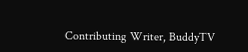Contributing Writer, BuddyTV